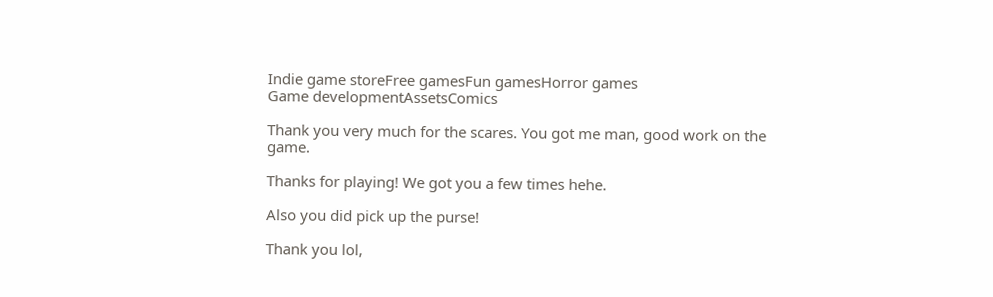Indie game storeFree gamesFun gamesHorror games
Game developmentAssetsComics

Thank you very much for the scares. You got me man, good work on the game.

Thanks for playing! We got you a few times hehe.

Also you did pick up the purse!

Thank you lol,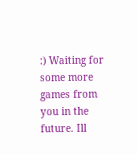:) Waiting for some more games from you in the future. Ill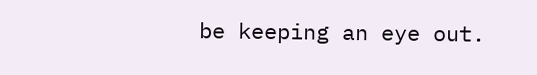be keeping an eye out.